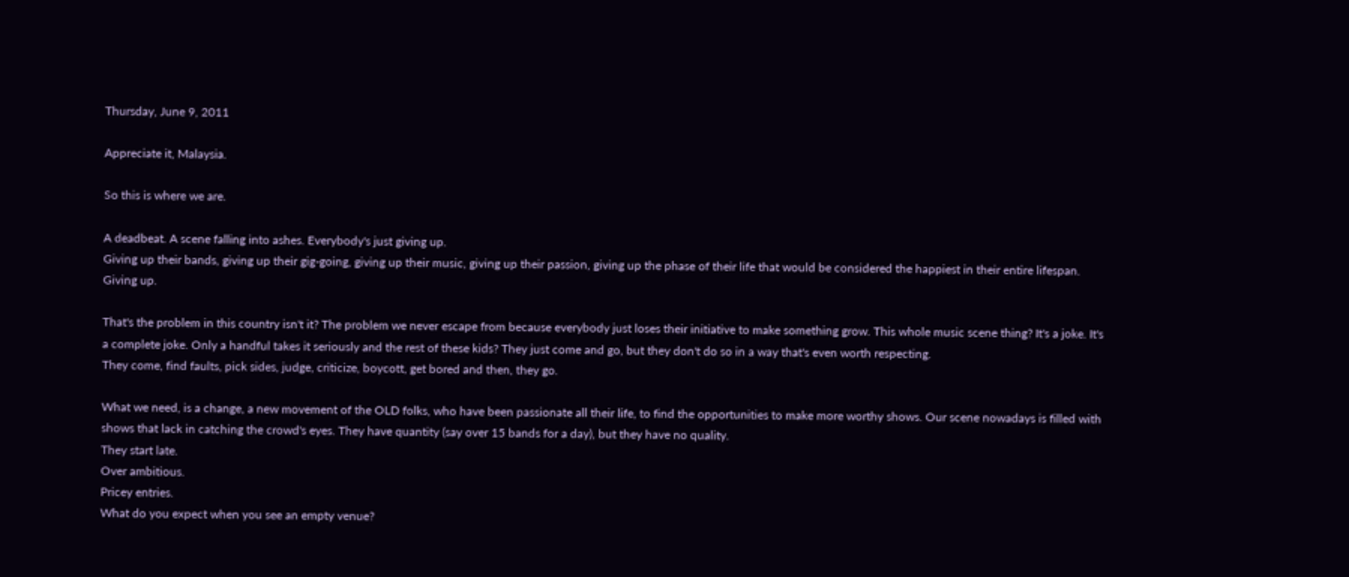Thursday, June 9, 2011

Appreciate it, Malaysia.

So this is where we are.

A deadbeat. A scene falling into ashes. Everybody's just giving up.
Giving up their bands, giving up their gig-going, giving up their music, giving up their passion, giving up the phase of their life that would be considered the happiest in their entire lifespan.
Giving up.

That's the problem in this country isn't it? The problem we never escape from because everybody just loses their initiative to make something grow. This whole music scene thing? It's a joke. It's a complete joke. Only a handful takes it seriously and the rest of these kids? They just come and go, but they don't do so in a way that's even worth respecting.
They come, find faults, pick sides, judge, criticize, boycott, get bored and then, they go.

What we need, is a change, a new movement of the OLD folks, who have been passionate all their life, to find the opportunities to make more worthy shows. Our scene nowadays is filled with shows that lack in catching the crowd's eyes. They have quantity (say over 15 bands for a day), but they have no quality.
They start late.
Over ambitious.
Pricey entries.
What do you expect when you see an empty venue?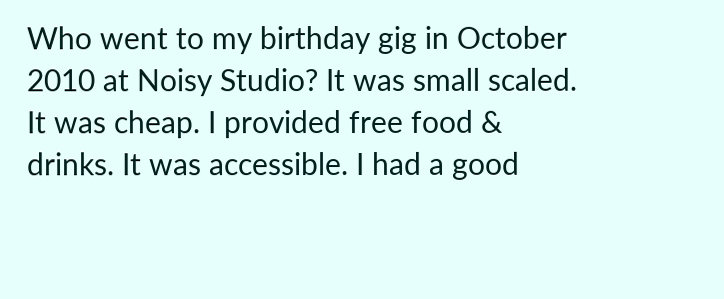Who went to my birthday gig in October 2010 at Noisy Studio? It was small scaled. It was cheap. I provided free food & drinks. It was accessible. I had a good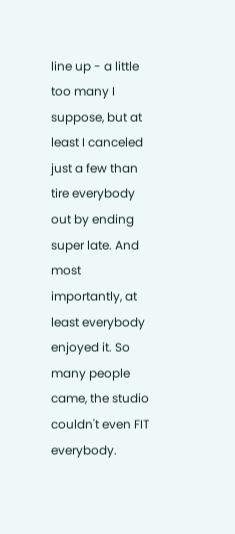line up - a little too many I suppose, but at least I canceled just a few than tire everybody out by ending super late. And most importantly, at least everybody enjoyed it. So many people came, the studio couldn't even FIT everybody.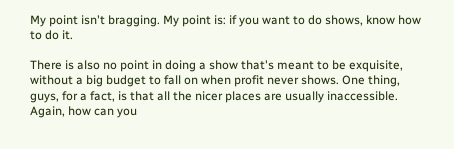My point isn't bragging. My point is: if you want to do shows, know how to do it.

There is also no point in doing a show that's meant to be exquisite, without a big budget to fall on when profit never shows. One thing, guys, for a fact, is that all the nicer places are usually inaccessible. Again, how can you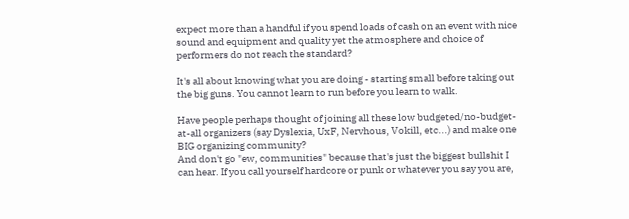expect more than a handful if you spend loads of cash on an event with nice sound and equipment and quality yet the atmosphere and choice of performers do not reach the standard?

It's all about knowing what you are doing - starting small before taking out the big guns. You cannot learn to run before you learn to walk.

Have people perhaps thought of joining all these low budgeted/no-budget-at-all organizers (say Dyslexia, UxF, Nervhous, Vokill, etc...) and make one BIG organizing community?
And don't go "ew, communities" because that's just the biggest bullshit I can hear. If you call yourself hardcore or punk or whatever you say you are,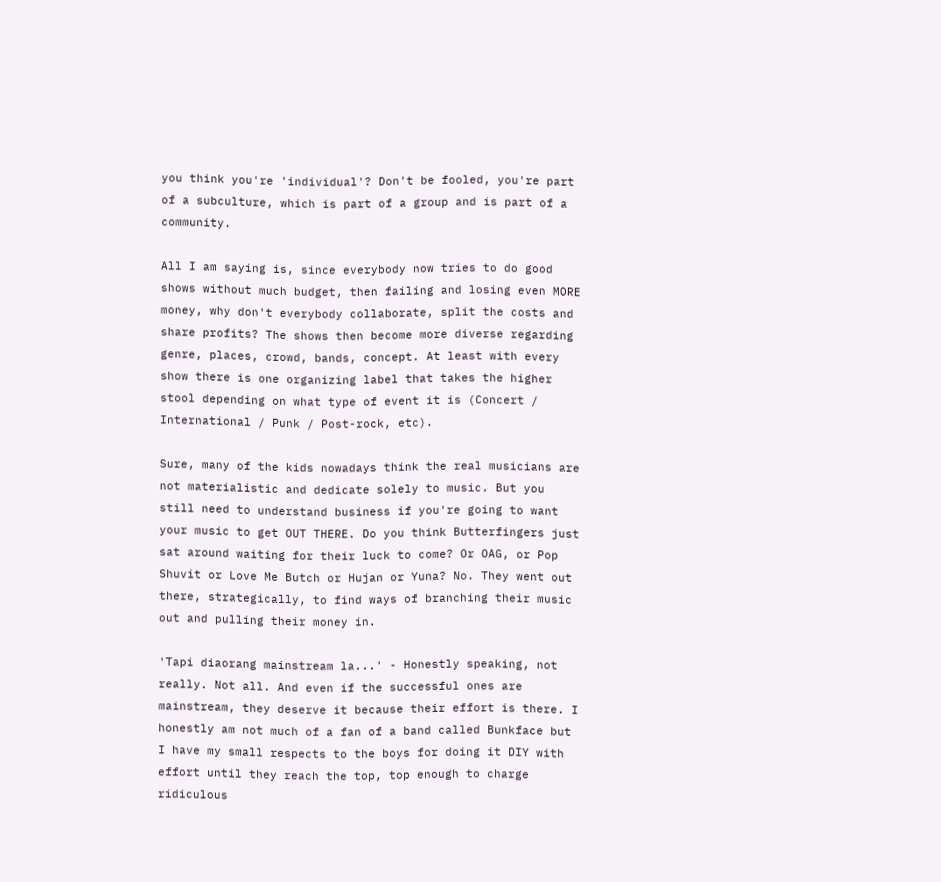you think you're 'individual'? Don't be fooled, you're part of a subculture, which is part of a group and is part of a community.

All I am saying is, since everybody now tries to do good shows without much budget, then failing and losing even MORE money, why don't everybody collaborate, split the costs and share profits? The shows then become more diverse regarding genre, places, crowd, bands, concept. At least with every show there is one organizing label that takes the higher stool depending on what type of event it is (Concert / International / Punk / Post-rock, etc).

Sure, many of the kids nowadays think the real musicians are not materialistic and dedicate solely to music. But you still need to understand business if you're going to want your music to get OUT THERE. Do you think Butterfingers just sat around waiting for their luck to come? Or OAG, or Pop Shuvit or Love Me Butch or Hujan or Yuna? No. They went out there, strategically, to find ways of branching their music out and pulling their money in.

'Tapi diaorang mainstream la...' - Honestly speaking, not really. Not all. And even if the successful ones are mainstream, they deserve it because their effort is there. I honestly am not much of a fan of a band called Bunkface but I have my small respects to the boys for doing it DIY with effort until they reach the top, top enough to charge ridiculous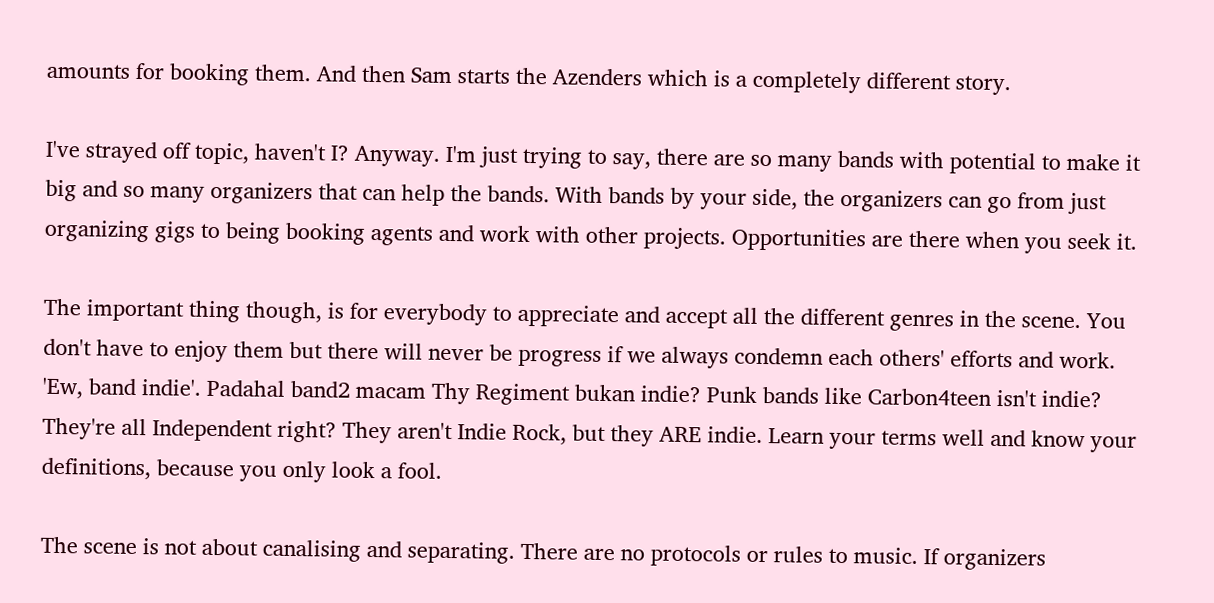amounts for booking them. And then Sam starts the Azenders which is a completely different story.

I've strayed off topic, haven't I? Anyway. I'm just trying to say, there are so many bands with potential to make it big and so many organizers that can help the bands. With bands by your side, the organizers can go from just organizing gigs to being booking agents and work with other projects. Opportunities are there when you seek it.

The important thing though, is for everybody to appreciate and accept all the different genres in the scene. You don't have to enjoy them but there will never be progress if we always condemn each others' efforts and work. 'Ew, band indie'. Padahal band2 macam Thy Regiment bukan indie? Punk bands like Carbon4teen isn't indie? They're all Independent right? They aren't Indie Rock, but they ARE indie. Learn your terms well and know your definitions, because you only look a fool.

The scene is not about canalising and separating. There are no protocols or rules to music. If organizers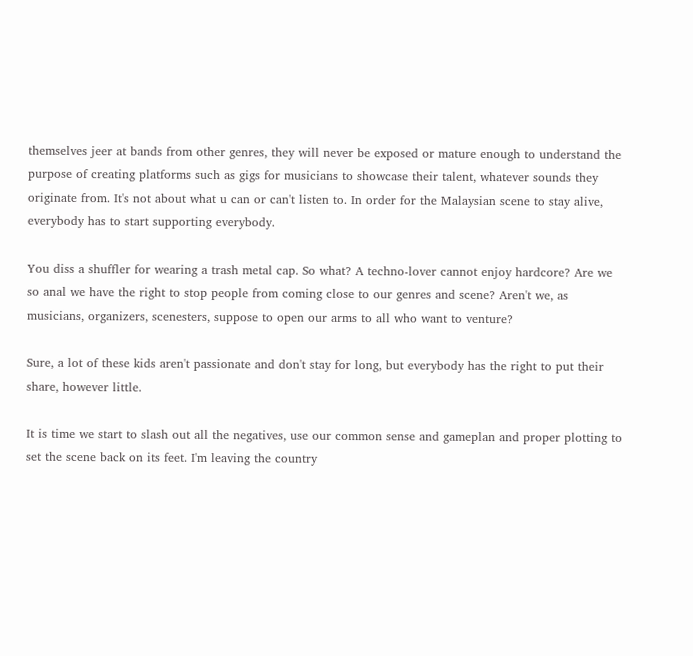themselves jeer at bands from other genres, they will never be exposed or mature enough to understand the purpose of creating platforms such as gigs for musicians to showcase their talent, whatever sounds they originate from. It's not about what u can or can't listen to. In order for the Malaysian scene to stay alive, everybody has to start supporting everybody.

You diss a shuffler for wearing a trash metal cap. So what? A techno-lover cannot enjoy hardcore? Are we so anal we have the right to stop people from coming close to our genres and scene? Aren't we, as musicians, organizers, scenesters, suppose to open our arms to all who want to venture?

Sure, a lot of these kids aren't passionate and don't stay for long, but everybody has the right to put their share, however little.

It is time we start to slash out all the negatives, use our common sense and gameplan and proper plotting to set the scene back on its feet. I'm leaving the country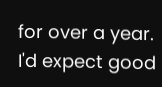for over a year. I'd expect good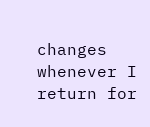changes whenever I return for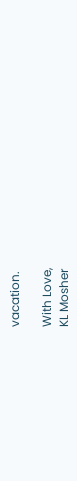vacation.

With Love,
KL Mosher